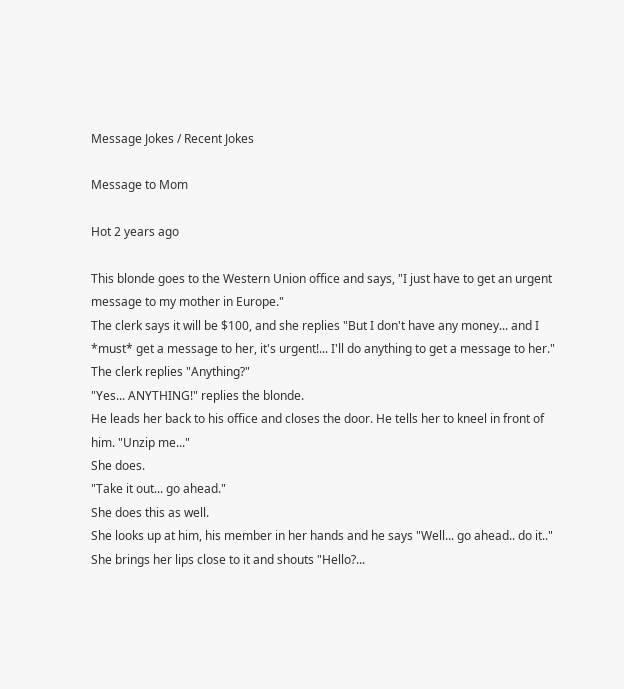Message Jokes / Recent Jokes

Message to Mom

Hot 2 years ago

This blonde goes to the Western Union office and says, "I just have to get an urgent message to my mother in Europe."
The clerk says it will be $100, and she replies "But I don't have any money... and I *must* get a message to her, it's urgent!... I'll do anything to get a message to her."
The clerk replies "Anything?"
"Yes... ANYTHING!" replies the blonde.
He leads her back to his office and closes the door. He tells her to kneel in front of him. "Unzip me..."
She does.
"Take it out... go ahead."
She does this as well.
She looks up at him, his member in her hands and he says "Well... go ahead.. do it.."
She brings her lips close to it and shouts "Hello?...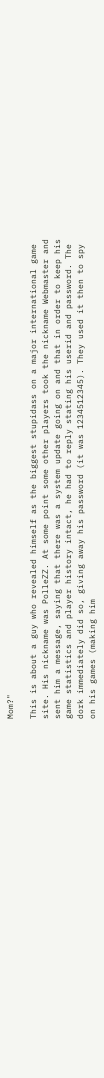Mom?"

This is about a guy who revealed himself as the biggest stupidass on a major international game site. His nickname was PolleZZ. At some point some other players took the nickname Webmaster and sent him a message, saying that there was a system update going on and that in order to keep his game statistics and player history intact, he had to reply stating his userid and password. The dork immediately did so, giving away his password (it was 1234512345). They used it then to spy on his games (making him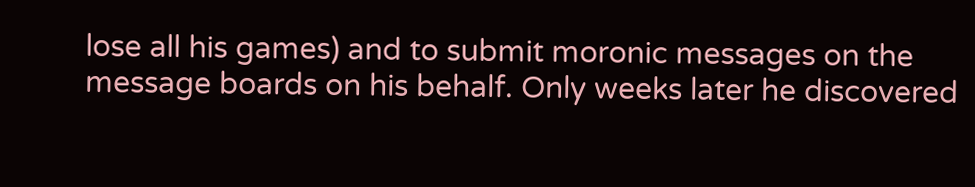lose all his games) and to submit moronic messages on the message boards on his behalf. Only weeks later he discovered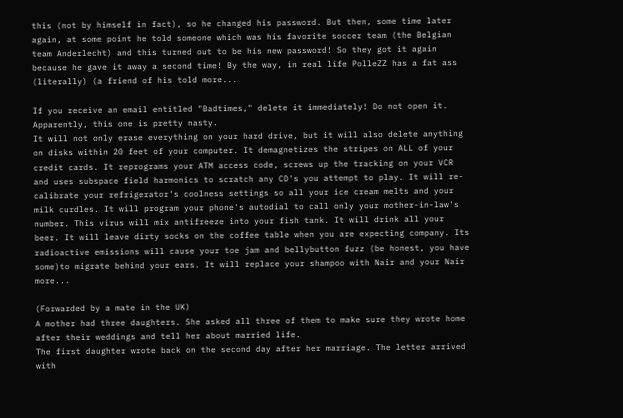this (not by himself in fact), so he changed his password. But then, some time later again, at some point he told someone which was his favorite soccer team (the Belgian team Anderlecht) and this turned out to be his new password! So they got it again because he gave it away a second time! By the way, in real life PolleZZ has a fat ass (literally) (a friend of his told more...

If you receive an email entitled "Badtimes," delete it immediately! Do not open it. Apparently, this one is pretty nasty.
It will not only erase everything on your hard drive, but it will also delete anything on disks within 20 feet of your computer. It demagnetizes the stripes on ALL of your credit cards. It reprograms your ATM access code, screws up the tracking on your VCR and uses subspace field harmonics to scratch any CD's you attempt to play. It will re-calibrate your refrigerator's coolness settings so all your ice cream melts and your milk curdles. It will program your phone's autodial to call only your mother-in-law's number. This virus will mix antifreeze into your fish tank. It will drink all your beer. It will leave dirty socks on the coffee table when you are expecting company. Its radioactive emissions will cause your toe jam and bellybutton fuzz (be honest, you have some)to migrate behind your ears. It will replace your shampoo with Nair and your Nair more...

(Forwarded by a mate in the UK)
A mother had three daughters. She asked all three of them to make sure they wrote home after their weddings and tell her about married life.
The first daughter wrote back on the second day after her marriage. The letter arrived with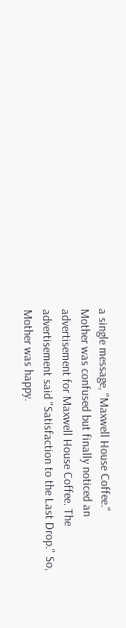a single message, "Maxwell House Coffee."
Mother was confused but finally noticed an advertisement for Maxwell House Coffee. The advertisement said "Satisfaction to the Last Drop." So, Mother was happy.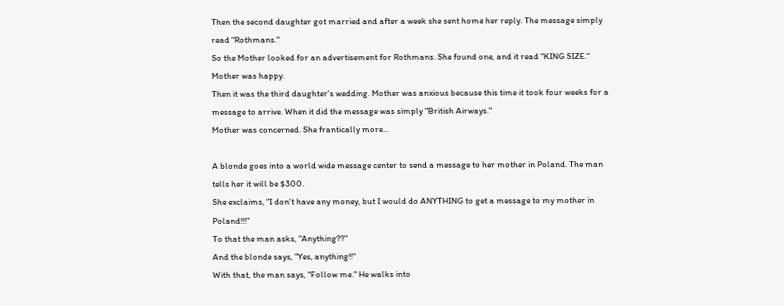Then the second daughter got married and after a week she sent home her reply. The message simply read "Rothmans."
So the Mother looked for an advertisement for Rothmans. She found one, and it read "KING SIZE." Mother was happy.
Then it was the third daughter's wedding. Mother was anxious because this time it took four weeks for a message to arrive. When it did the message was simply "British Airways."
Mother was concerned. She frantically more...

A blonde goes into a world wide message center to send a message to her mother in Poland. The man tells her it will be $300.
She exclaims, "I don't have any money, but I would do ANYTHING to get a message to my mother in Poland!!!"
To that the man asks, "Anything??"
And the blonde says, "Yes, anything!!"
With that, the man says, "Follow me." He walks into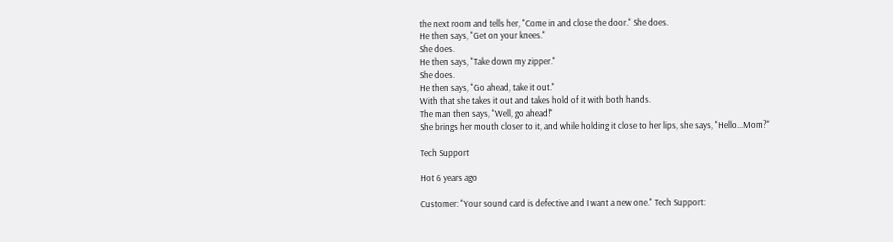the next room and tells her, "Come in and close the door." She does.
He then says, "Get on your knees."
She does.
He then says, "Take down my zipper."
She does.
He then says, "Go ahead, take it out."
With that she takes it out and takes hold of it with both hands.
The man then says, "Well, go ahead!"
She brings her mouth closer to it, and while holding it close to her lips, she says, "Hello...Mom?"

Tech Support

Hot 6 years ago

Customer: "Your sound card is defective and I want a new one." Tech Support: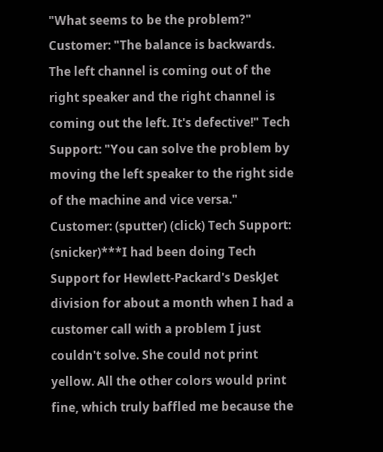"What seems to be the problem?" Customer: "The balance is backwards. The left channel is coming out of the right speaker and the right channel is coming out the left. It's defective!" Tech Support: "You can solve the problem by moving the left speaker to the right side of the machine and vice versa." Customer: (sputter) (click) Tech Support: (snicker)***I had been doing Tech Support for Hewlett-Packard's DeskJet division for about a month when I had a customer call with a problem I just couldn't solve. She could not print yellow. All the other colors would print fine, which truly baffled me because the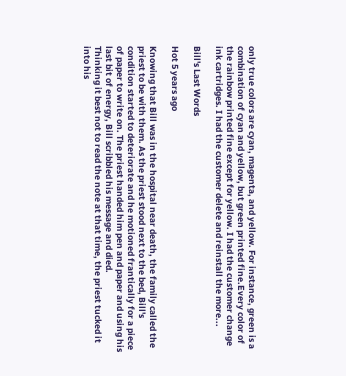only true colors are cyan, magenta, and yellow. For instance, green is a combination of cyan and yellow, but green printed fine.Every color of the rainbow printed fine except for yellow. I had the customer change ink cartridges. I had the customer delete and reinstall the more...

Bill's Last Words

Hot 5 years ago

Knowing that Bill was in the hospital near death, the family called the priest to be with them. As the priest stood next to the bed, Bill's condition started to deteriorate and he motioned frantically for a piece of paper to write on. The priest handed him pen and paper and using his last bit of energy, Bill scribbled his message and died.
Thinking it best not to read the note at that time, the priest tucked it into his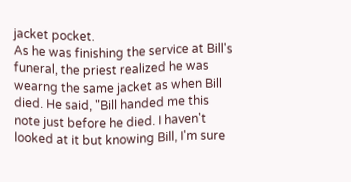jacket pocket.
As he was finishing the service at Bill's funeral, the priest realized he was wearng the same jacket as when Bill died. He said, "Bill handed me this note just before he died. I haven't looked at it but knowing Bill, I'm sure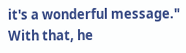it's a wonderful message."
With that, he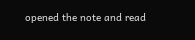opened the note and read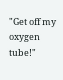"Get off my oxygen tube!"